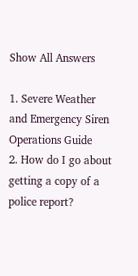Show All Answers

1. Severe Weather and Emergency Siren Operations Guide
2. How do I go about getting a copy of a police report?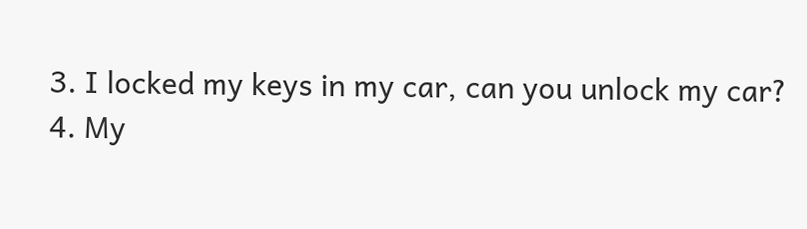3. I locked my keys in my car, can you unlock my car?
4. My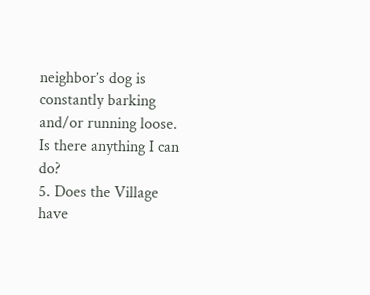neighbor’s dog is constantly barking and/or running loose. Is there anything I can do?
5. Does the Village have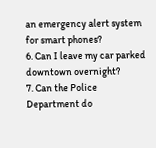an emergency alert system for smart phones?
6. Can I leave my car parked downtown overnight?
7. Can the Police Department do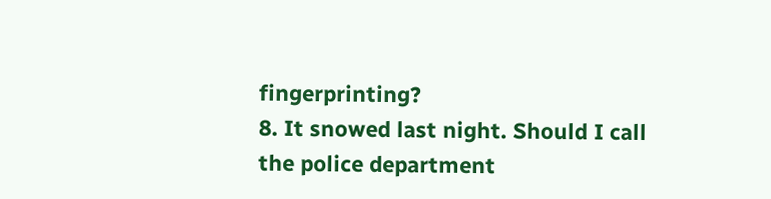fingerprinting?
8. It snowed last night. Should I call the police department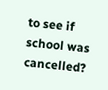to see if school was cancelled?